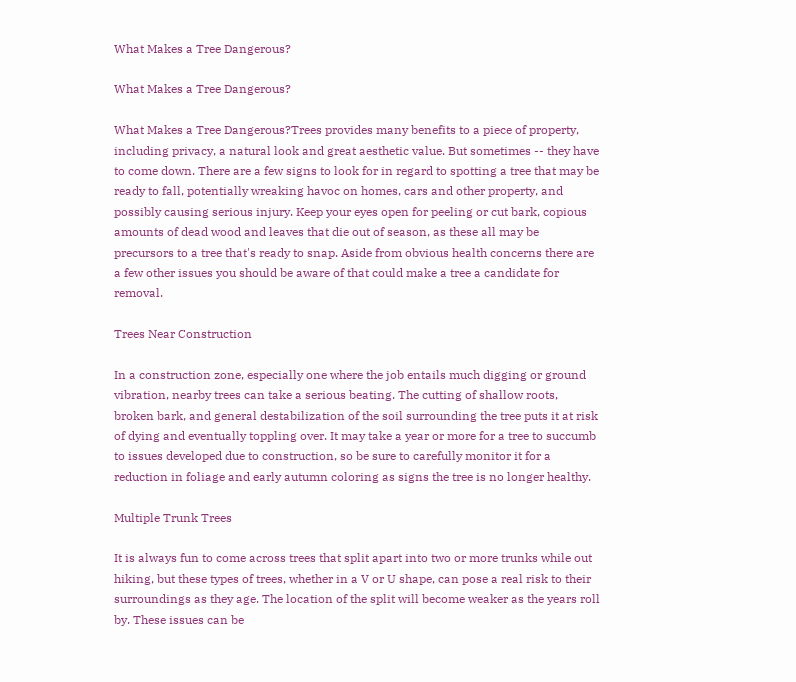What Makes a Tree Dangerous?

What Makes a Tree Dangerous?

What Makes a Tree Dangerous?Trees provides many benefits to a piece of property, including privacy, a natural look and great aesthetic value. But sometimes -- they have to come down. There are a few signs to look for in regard to spotting a tree that may be ready to fall, potentially wreaking havoc on homes, cars and other property, and possibly causing serious injury. Keep your eyes open for peeling or cut bark, copious amounts of dead wood and leaves that die out of season, as these all may be precursors to a tree that's ready to snap. Aside from obvious health concerns there are a few other issues you should be aware of that could make a tree a candidate for removal.

Trees Near Construction

In a construction zone, especially one where the job entails much digging or ground vibration, nearby trees can take a serious beating. The cutting of shallow roots, broken bark, and general destabilization of the soil surrounding the tree puts it at risk of dying and eventually toppling over. It may take a year or more for a tree to succumb to issues developed due to construction, so be sure to carefully monitor it for a reduction in foliage and early autumn coloring as signs the tree is no longer healthy.

Multiple Trunk Trees

It is always fun to come across trees that split apart into two or more trunks while out hiking, but these types of trees, whether in a V or U shape, can pose a real risk to their surroundings as they age. The location of the split will become weaker as the years roll by. These issues can be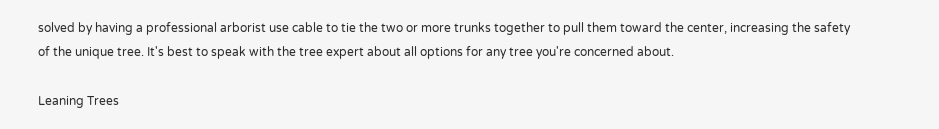solved by having a professional arborist use cable to tie the two or more trunks together to pull them toward the center, increasing the safety of the unique tree. It's best to speak with the tree expert about all options for any tree you're concerned about.

Leaning Trees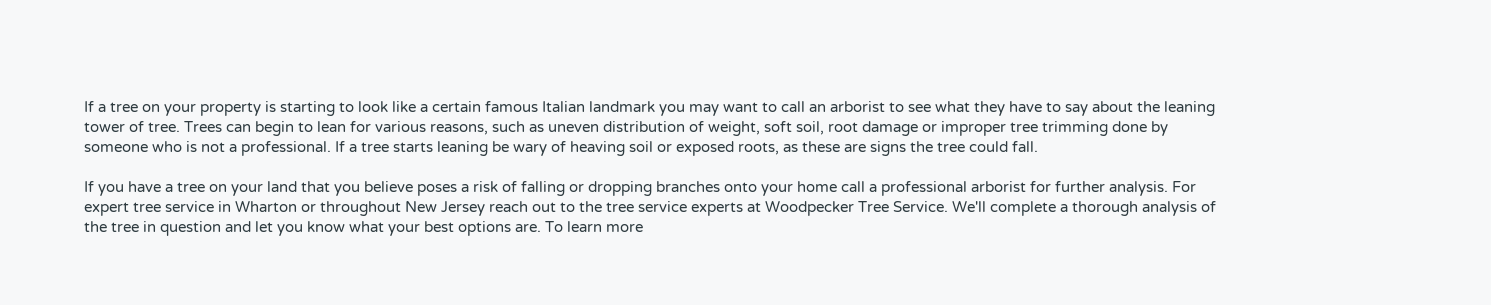If a tree on your property is starting to look like a certain famous Italian landmark you may want to call an arborist to see what they have to say about the leaning tower of tree. Trees can begin to lean for various reasons, such as uneven distribution of weight, soft soil, root damage or improper tree trimming done by someone who is not a professional. If a tree starts leaning be wary of heaving soil or exposed roots, as these are signs the tree could fall.

If you have a tree on your land that you believe poses a risk of falling or dropping branches onto your home call a professional arborist for further analysis. For expert tree service in Wharton or throughout New Jersey reach out to the tree service experts at Woodpecker Tree Service. We'll complete a thorough analysis of the tree in question and let you know what your best options are. To learn more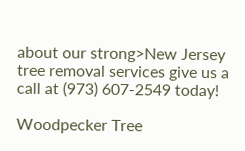about our strong>New Jersey tree removal services give us a call at (973) 607-2549 today!

Woodpecker Tree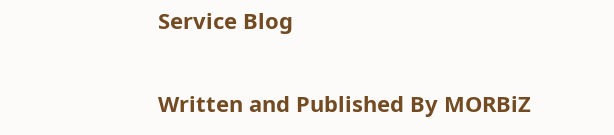Service Blog

Written and Published By MORBiZ